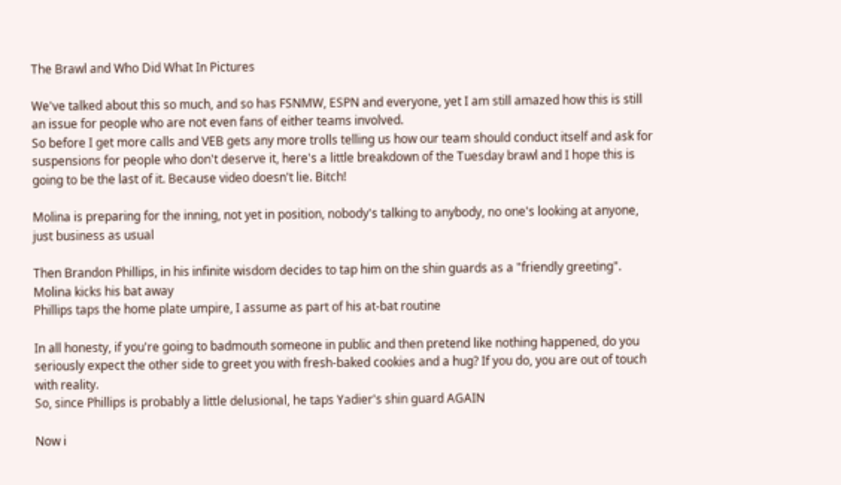The Brawl and Who Did What In Pictures

We've talked about this so much, and so has FSNMW, ESPN and everyone, yet I am still amazed how this is still an issue for people who are not even fans of either teams involved.
So before I get more calls and VEB gets any more trolls telling us how our team should conduct itself and ask for suspensions for people who don't deserve it, here's a little breakdown of the Tuesday brawl and I hope this is going to be the last of it. Because video doesn't lie. Bitch!

Molina is preparing for the inning, not yet in position, nobody's talking to anybody, no one's looking at anyone, just business as usual

Then Brandon Phillips, in his infinite wisdom decides to tap him on the shin guards as a "friendly greeting". Molina kicks his bat away
Phillips taps the home plate umpire, I assume as part of his at-bat routine

In all honesty, if you're going to badmouth someone in public and then pretend like nothing happened, do you seriously expect the other side to greet you with fresh-baked cookies and a hug? If you do, you are out of touch with reality.
So, since Phillips is probably a little delusional, he taps Yadier's shin guard AGAIN

Now i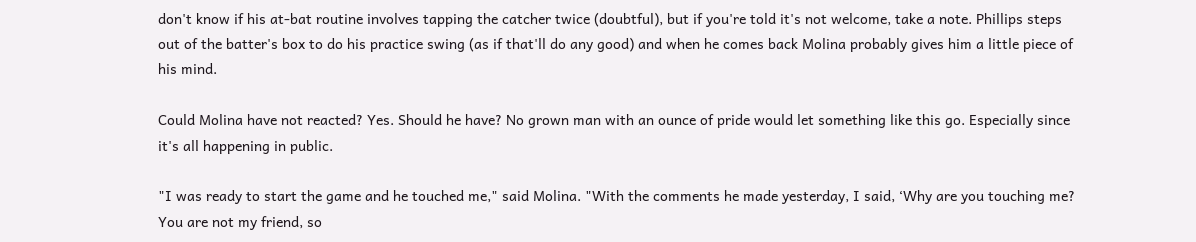don't know if his at-bat routine involves tapping the catcher twice (doubtful), but if you're told it's not welcome, take a note. Phillips steps out of the batter's box to do his practice swing (as if that'll do any good) and when he comes back Molina probably gives him a little piece of his mind.

Could Molina have not reacted? Yes. Should he have? No grown man with an ounce of pride would let something like this go. Especially since it's all happening in public.

"I was ready to start the game and he touched me," said Molina. "With the comments he made yesterday, I said, ‘Why are you touching me? You are not my friend, so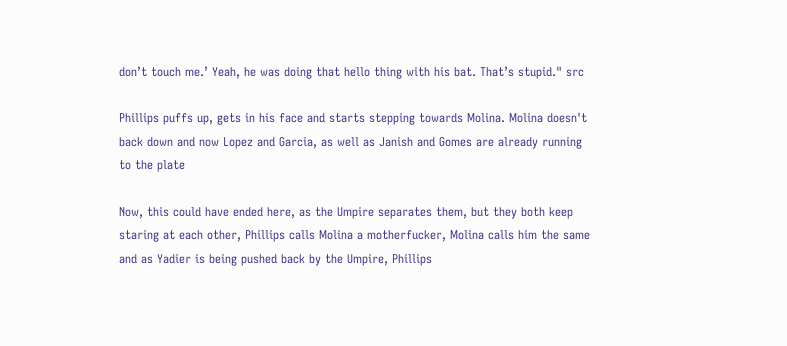don’t touch me.’ Yeah, he was doing that hello thing with his bat. That’s stupid." src

Phillips puffs up, gets in his face and starts stepping towards Molina. Molina doesn't back down and now Lopez and Garcia, as well as Janish and Gomes are already running to the plate

Now, this could have ended here, as the Umpire separates them, but they both keep staring at each other, Phillips calls Molina a motherfucker, Molina calls him the same and as Yadier is being pushed back by the Umpire, Phillips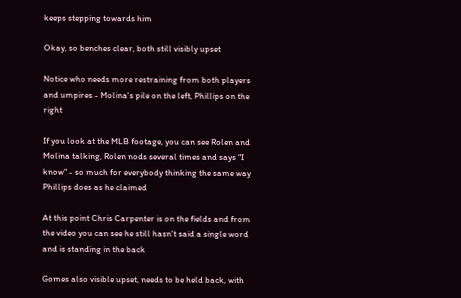keeps stepping towards him

Okay, so benches clear, both still visibly upset

Notice who needs more restraining from both players and umpires - Molina's pile on the left, Phillips on the right

If you look at the MLB footage, you can see Rolen and Molina talking, Rolen nods several times and says "I know" - so much for everybody thinking the same way Phillips does as he claimed

At this point Chris Carpenter is on the fields and from the video you can see he still hasn't said a single word and is standing in the back

Gomes also visible upset, needs to be held back, with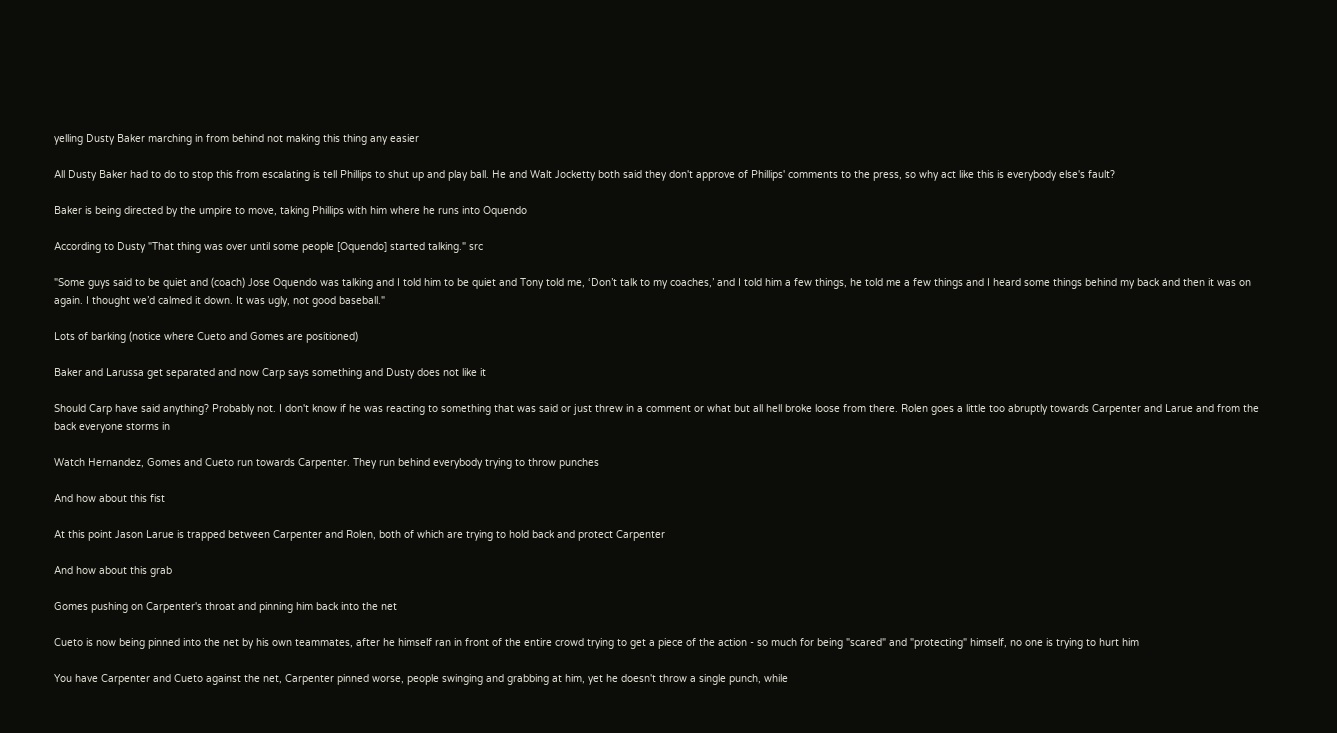yelling Dusty Baker marching in from behind not making this thing any easier

All Dusty Baker had to do to stop this from escalating is tell Phillips to shut up and play ball. He and Walt Jocketty both said they don't approve of Phillips' comments to the press, so why act like this is everybody else's fault?

Baker is being directed by the umpire to move, taking Phillips with him where he runs into Oquendo

According to Dusty "That thing was over until some people [Oquendo] started talking." src

"Some guys said to be quiet and (coach) Jose Oquendo was talking and I told him to be quiet and Tony told me, ‘Don’t talk to my coaches,’ and I told him a few things, he told me a few things and I heard some things behind my back and then it was on again. I thought we’d calmed it down. It was ugly, not good baseball."

Lots of barking (notice where Cueto and Gomes are positioned)

Baker and Larussa get separated and now Carp says something and Dusty does not like it

Should Carp have said anything? Probably not. I don't know if he was reacting to something that was said or just threw in a comment or what but all hell broke loose from there. Rolen goes a little too abruptly towards Carpenter and Larue and from the back everyone storms in

Watch Hernandez, Gomes and Cueto run towards Carpenter. They run behind everybody trying to throw punches

And how about this fist

At this point Jason Larue is trapped between Carpenter and Rolen, both of which are trying to hold back and protect Carpenter

And how about this grab

Gomes pushing on Carpenter's throat and pinning him back into the net

Cueto is now being pinned into the net by his own teammates, after he himself ran in front of the entire crowd trying to get a piece of the action - so much for being "scared" and "protecting" himself, no one is trying to hurt him

You have Carpenter and Cueto against the net, Carpenter pinned worse, people swinging and grabbing at him, yet he doesn't throw a single punch, while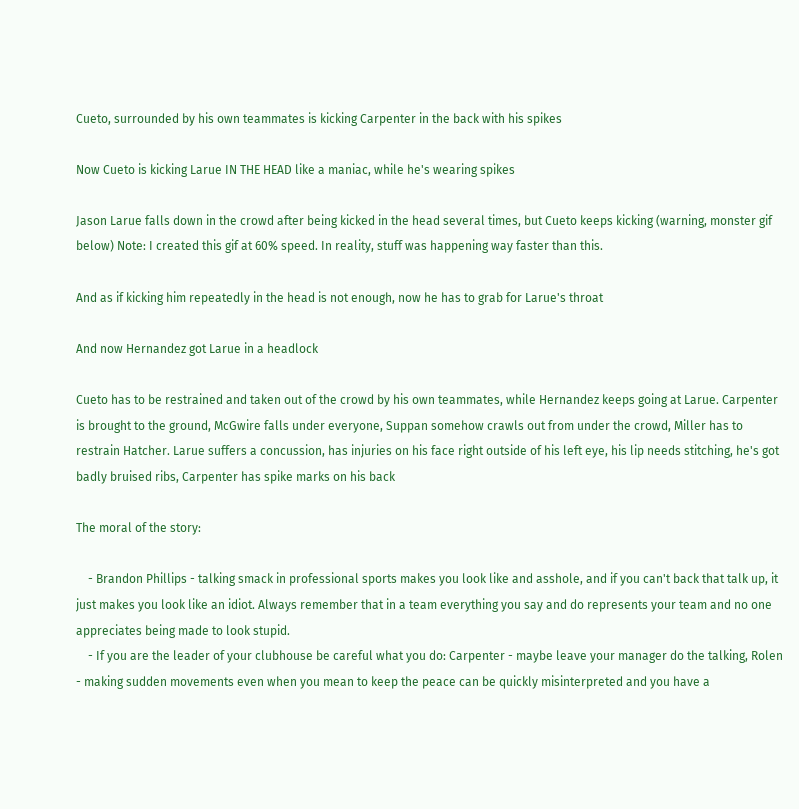Cueto, surrounded by his own teammates is kicking Carpenter in the back with his spikes

Now Cueto is kicking Larue IN THE HEAD like a maniac, while he's wearing spikes

Jason Larue falls down in the crowd after being kicked in the head several times, but Cueto keeps kicking (warning, monster gif below) Note: I created this gif at 60% speed. In reality, stuff was happening way faster than this.

And as if kicking him repeatedly in the head is not enough, now he has to grab for Larue's throat

And now Hernandez got Larue in a headlock

Cueto has to be restrained and taken out of the crowd by his own teammates, while Hernandez keeps going at Larue. Carpenter is brought to the ground, McGwire falls under everyone, Suppan somehow crawls out from under the crowd, Miller has to restrain Hatcher. Larue suffers a concussion, has injuries on his face right outside of his left eye, his lip needs stitching, he's got badly bruised ribs, Carpenter has spike marks on his back

The moral of the story:

    - Brandon Phillips - talking smack in professional sports makes you look like and asshole, and if you can't back that talk up, it just makes you look like an idiot. Always remember that in a team everything you say and do represents your team and no one appreciates being made to look stupid.
    - If you are the leader of your clubhouse be careful what you do: Carpenter - maybe leave your manager do the talking, Rolen - making sudden movements even when you mean to keep the peace can be quickly misinterpreted and you have a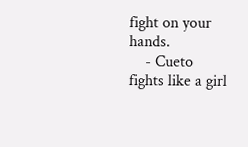fight on your hands.
    - Cueto fights like a girl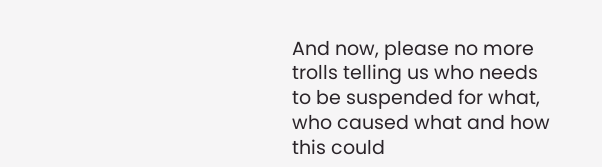And now, please no more trolls telling us who needs to be suspended for what, who caused what and how this could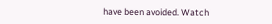have been avoided. Watch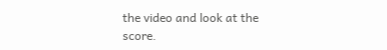the video and look at the score.